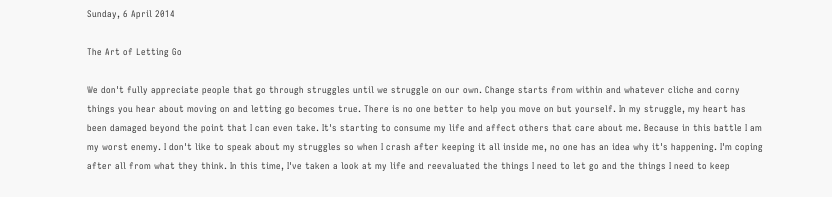Sunday, 6 April 2014

The Art of Letting Go

We don't fully appreciate people that go through struggles until we struggle on our own. Change starts from within and whatever cliche and corny things you hear about moving on and letting go becomes true. There is no one better to help you move on but yourself. In my struggle, my heart has been damaged beyond the point that I can even take. It's starting to consume my life and affect others that care about me. Because in this battle I am my worst enemy. I don't like to speak about my struggles so when I crash after keeping it all inside me, no one has an idea why it's happening. I'm coping after all from what they think. In this time, I've taken a look at my life and reevaluated the things I need to let go and the things I need to keep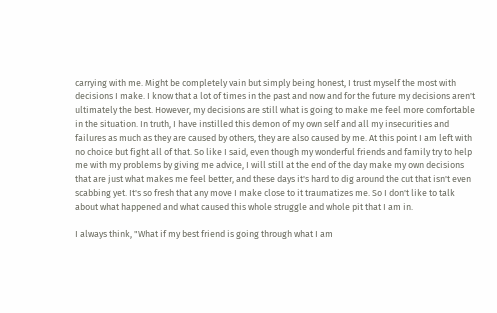carrying with me. Might be completely vain but simply being honest, I trust myself the most with decisions I make. I know that a lot of times in the past and now and for the future my decisions aren't ultimately the best. However, my decisions are still what is going to make me feel more comfortable in the situation. In truth, I have instilled this demon of my own self and all my insecurities and failures as much as they are caused by others, they are also caused by me. At this point I am left with no choice but fight all of that. So like I said, even though my wonderful friends and family try to help me with my problems by giving me advice, I will still at the end of the day make my own decisions that are just what makes me feel better, and these days it's hard to dig around the cut that isn't even scabbing yet. It's so fresh that any move I make close to it traumatizes me. So I don't like to talk about what happened and what caused this whole struggle and whole pit that I am in.

I always think, "What if my best friend is going through what I am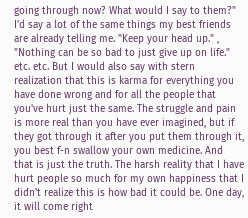going through now? What would I say to them?" I'd say a lot of the same things my best friends are already telling me. "Keep your head up." , "Nothing can be so bad to just give up on life." etc. etc. But I would also say with stern realization that this is karma for everything you have done wrong and for all the people that you've hurt just the same. The struggle and pain is more real than you have ever imagined, but if they got through it after you put them through it, you best f-n swallow your own medicine. And that is just the truth. The harsh reality that I have hurt people so much for my own happiness that I didn't realize this is how bad it could be. One day, it will come right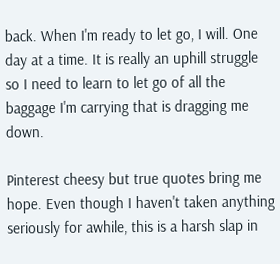back. When I'm ready to let go, I will. One day at a time. It is really an uphill struggle so I need to learn to let go of all the baggage I'm carrying that is dragging me down.

Pinterest cheesy but true quotes bring me hope. Even though I haven't taken anything seriously for awhile, this is a harsh slap in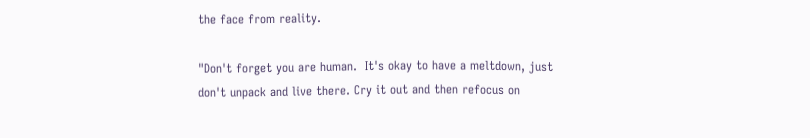the face from reality.

"Don't forget you are human.  It's okay to have a meltdown, just don't unpack and live there. Cry it out and then refocus on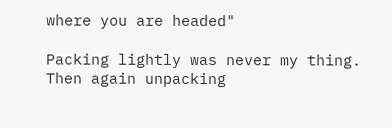where you are headed"

Packing lightly was never my thing. Then again unpacking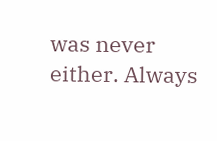was never either. Always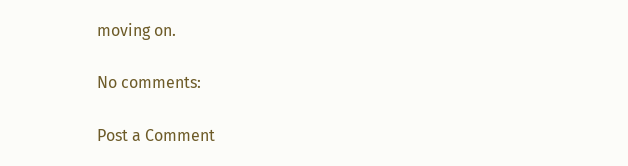moving on.

No comments:

Post a Comment